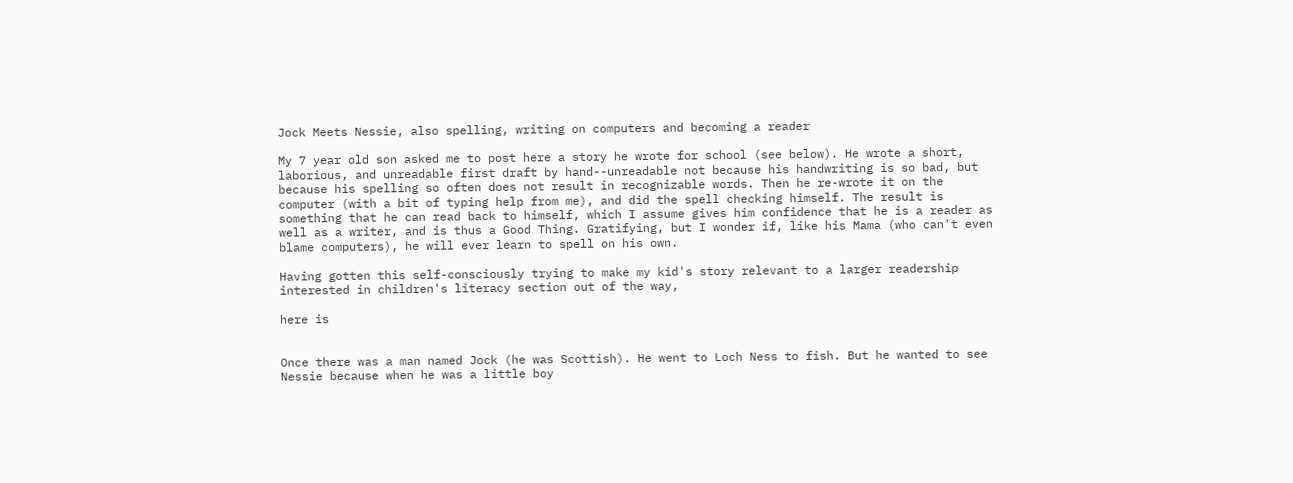Jock Meets Nessie, also spelling, writing on computers and becoming a reader

My 7 year old son asked me to post here a story he wrote for school (see below). He wrote a short, laborious, and unreadable first draft by hand--unreadable not because his handwriting is so bad, but because his spelling so often does not result in recognizable words. Then he re-wrote it on the computer (with a bit of typing help from me), and did the spell checking himself. The result is something that he can read back to himself, which I assume gives him confidence that he is a reader as well as a writer, and is thus a Good Thing. Gratifying, but I wonder if, like his Mama (who can't even blame computers), he will ever learn to spell on his own.

Having gotten this self-consciously trying to make my kid's story relevant to a larger readership interested in children's literacy section out of the way,

here is


Once there was a man named Jock (he was Scottish). He went to Loch Ness to fish. But he wanted to see Nessie because when he was a little boy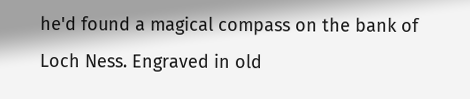he'd found a magical compass on the bank of Loch Ness. Engraved in old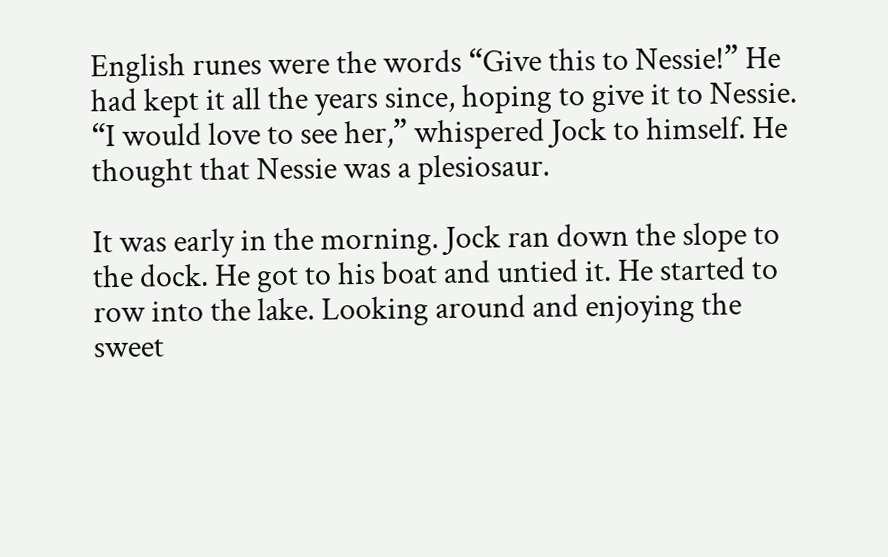English runes were the words “Give this to Nessie!” He had kept it all the years since, hoping to give it to Nessie. “I would love to see her,” whispered Jock to himself. He thought that Nessie was a plesiosaur.

It was early in the morning. Jock ran down the slope to the dock. He got to his boat and untied it. He started to row into the lake. Looking around and enjoying the sweet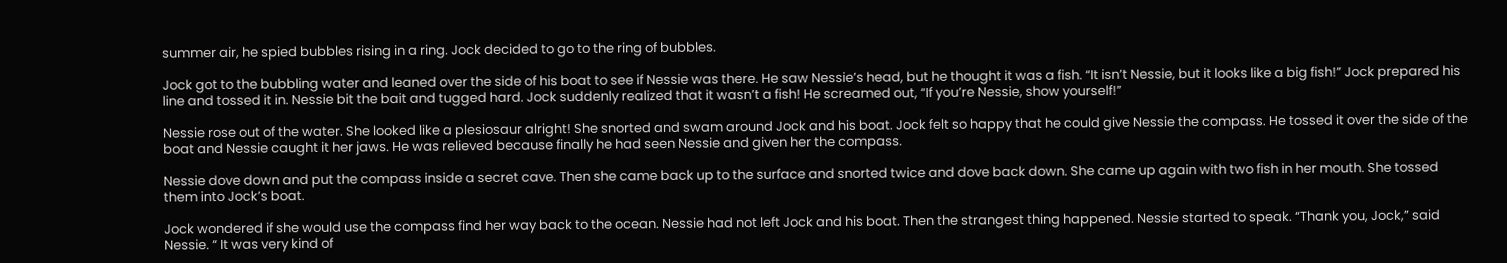summer air, he spied bubbles rising in a ring. Jock decided to go to the ring of bubbles.

Jock got to the bubbling water and leaned over the side of his boat to see if Nessie was there. He saw Nessie’s head, but he thought it was a fish. “It isn’t Nessie, but it looks like a big fish!” Jock prepared his line and tossed it in. Nessie bit the bait and tugged hard. Jock suddenly realized that it wasn’t a fish! He screamed out, “If you’re Nessie, show yourself!”

Nessie rose out of the water. She looked like a plesiosaur alright! She snorted and swam around Jock and his boat. Jock felt so happy that he could give Nessie the compass. He tossed it over the side of the boat and Nessie caught it her jaws. He was relieved because finally he had seen Nessie and given her the compass.

Nessie dove down and put the compass inside a secret cave. Then she came back up to the surface and snorted twice and dove back down. She came up again with two fish in her mouth. She tossed them into Jock’s boat.

Jock wondered if she would use the compass find her way back to the ocean. Nessie had not left Jock and his boat. Then the strangest thing happened. Nessie started to speak. “Thank you, Jock,” said Nessie. “ It was very kind of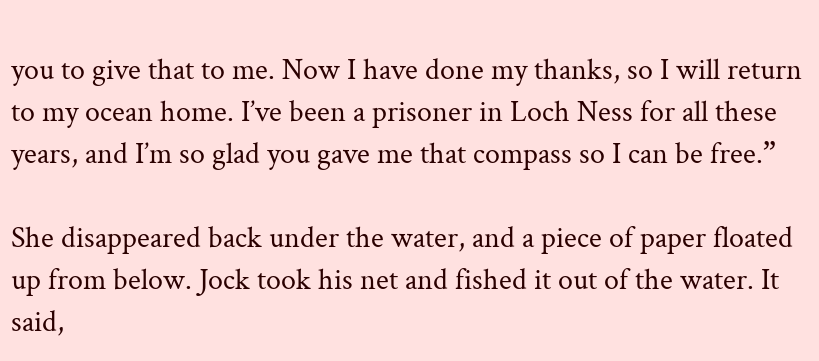you to give that to me. Now I have done my thanks, so I will return to my ocean home. I’ve been a prisoner in Loch Ness for all these years, and I’m so glad you gave me that compass so I can be free.”

She disappeared back under the water, and a piece of paper floated up from below. Jock took his net and fished it out of the water. It said,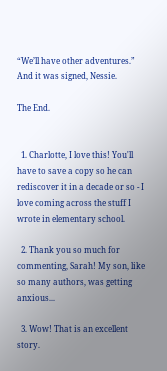“We’ll have other adventures.” And it was signed, Nessie.

The End.


  1. Charlotte, I love this! You'll have to save a copy so he can rediscover it in a decade or so - I love coming across the stuff I wrote in elementary school.

  2. Thank you so much for commenting, Sarah! My son, like so many authors, was getting anxious...

  3. Wow! That is an excellent story.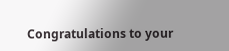Congratulations to your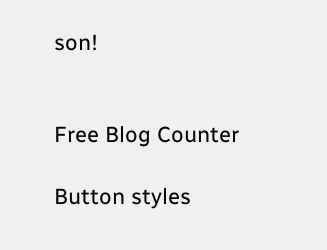son!


Free Blog Counter

Button styles